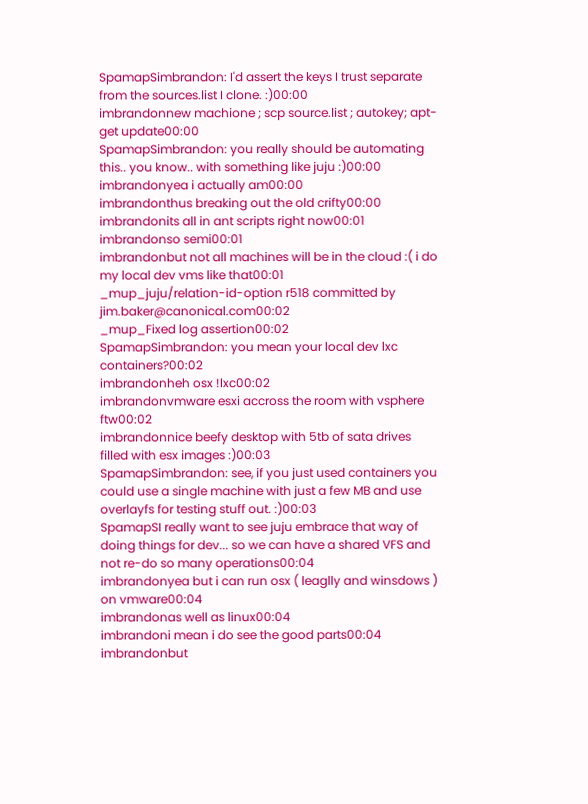SpamapSimbrandon: I'd assert the keys I trust separate from the sources.list I clone. :)00:00
imbrandonnew machione ; scp source.list ; autokey; apt-get update00:00
SpamapSimbrandon: you really should be automating this.. you know.. with something like juju :)00:00
imbrandonyea i actually am00:00
imbrandonthus breaking out the old crifty00:00
imbrandonits all in ant scripts right now00:01
imbrandonso semi00:01
imbrandonbut not all machines will be in the cloud :( i do my local dev vms like that00:01
_mup_juju/relation-id-option r518 committed by jim.baker@canonical.com00:02
_mup_Fixed log assertion00:02
SpamapSimbrandon: you mean your local dev lxc containers?00:02
imbrandonheh osx !lxc00:02
imbrandonvmware esxi accross the room with vsphere ftw00:02
imbrandonnice beefy desktop with 5tb of sata drives filled with esx images :)00:03
SpamapSimbrandon: see, if you just used containers you could use a single machine with just a few MB and use overlayfs for testing stuff out. :)00:03
SpamapSI really want to see juju embrace that way of doing things for dev... so we can have a shared VFS and not re-do so many operations00:04
imbrandonyea but i can run osx ( leaglly and winsdows ) on vmware00:04
imbrandonas well as linux00:04
imbrandoni mean i do see the good parts00:04
imbrandonbut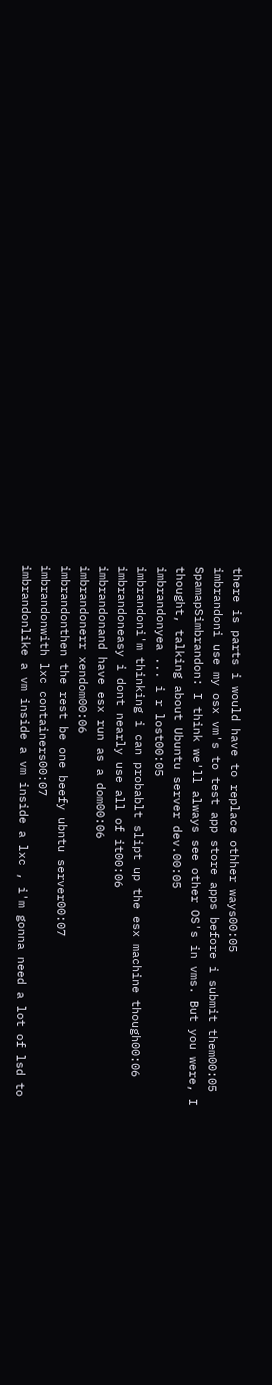there is parts i would have to replace othher ways00:05
imbrandoni use my osx vm's to test app store apps before i submit them00:05
SpamapSimbrandon: I think we'll always see other OS's in vms. But you were, I thought, talking about Ubuntu server dev.00:05
imbrandonyea ... i r lost00:05
imbrandoni'm thinking i can probablt slipt up the esx machine though00:06
imbrandoneasy i dont nearly use all of it00:06
imbrandonand have esx run as a dom00:06
imbrandonerr xendom00:06
imbrandonthen the rest be one beefy ubntu server00:07
imbrandonwith lxc containers00:07
imbrandonlike a vm inside a vm inside a lxc , i'm gonna need a lot of lsd to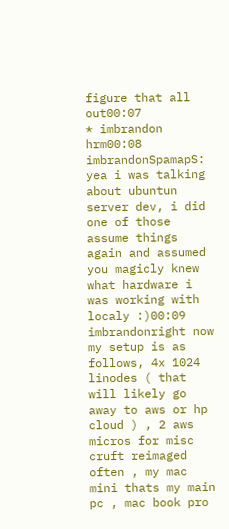figure that all out00:07
* imbrandon hrm00:08
imbrandonSpamapS: yea i was talking about ubuntun server dev, i did one of those assume things again and assumed you magicly knew what hardware i was working with localy :)00:09
imbrandonright now my setup is as follows, 4x 1024 linodes ( that will likely go away to aws or hp cloud ) , 2 aws micros for misc cruft reimaged often , my mac mini thats my main pc , mac book pro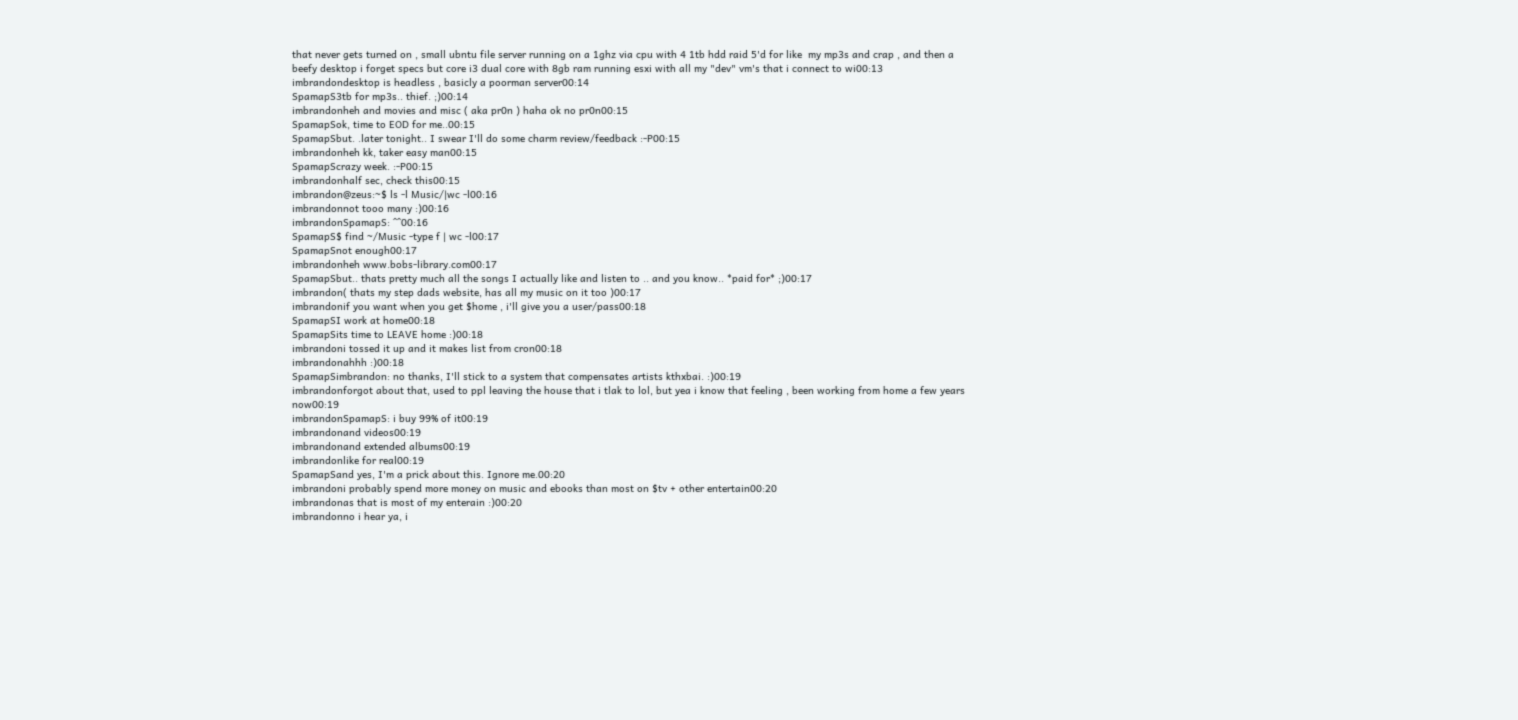that never gets turned on , small ubntu file server running on a 1ghz via cpu with 4 1tb hdd raid 5'd for like  my mp3s and crap , and then a beefy desktop i forget specs but core i3 dual core with 8gb ram running esxi with all my "dev" vm's that i connect to wi00:13
imbrandondesktop is headless , basicly a poorman server00:14
SpamapS3tb for mp3s.. thief. ;)00:14
imbrandonheh and movies and misc ( aka pr0n ) haha ok no pr0n00:15
SpamapSok, time to EOD for me..00:15
SpamapSbut. .later tonight.. I swear I'll do some charm review/feedback :-P00:15
imbrandonheh kk, taker easy man00:15
SpamapScrazy week. :-P00:15
imbrandonhalf sec, check this00:15
imbrandon@zeus:~$ ls -l Music/|wc -l00:16
imbrandonnot tooo many :)00:16
imbrandonSpamapS: ^^00:16
SpamapS$ find ~/Music -type f | wc -l00:17
SpamapSnot enough00:17
imbrandonheh www.bobs-library.com00:17
SpamapSbut.. thats pretty much all the songs I actually like and listen to .. and you know.. *paid for* ;)00:17
imbrandon( thats my step dads website, has all my music on it too )00:17
imbrandonif you want when you get $home , i'll give you a user/pass00:18
SpamapSI work at home00:18
SpamapSits time to LEAVE home :)00:18
imbrandoni tossed it up and it makes list from cron00:18
imbrandonahhh :)00:18
SpamapSimbrandon: no thanks, I'll stick to a system that compensates artists kthxbai. :)00:19
imbrandonforgot about that, used to ppl leaving the house that i tlak to lol, but yea i know that feeling , been working from home a few years now00:19
imbrandonSpamapS: i buy 99% of it00:19
imbrandonand videos00:19
imbrandonand extended albums00:19
imbrandonlike for real00:19
SpamapSand yes, I'm a prick about this. Ignore me.00:20
imbrandoni probably spend more money on music and ebooks than most on $tv + other entertain00:20
imbrandonas that is most of my enterain :)00:20
imbrandonno i hear ya, i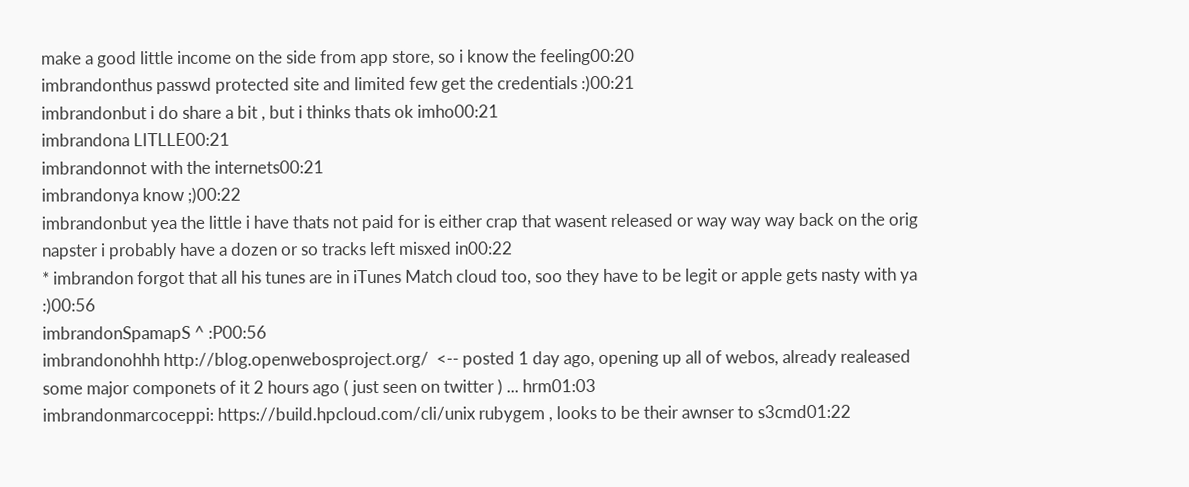make a good little income on the side from app store, so i know the feeling00:20
imbrandonthus passwd protected site and limited few get the credentials :)00:21
imbrandonbut i do share a bit , but i thinks thats ok imho00:21
imbrandona LITLLE00:21
imbrandonnot with the internets00:21
imbrandonya know ;)00:22
imbrandonbut yea the little i have thats not paid for is either crap that wasent released or way way way back on the orig napster i probably have a dozen or so tracks left misxed in00:22
* imbrandon forgot that all his tunes are in iTunes Match cloud too, soo they have to be legit or apple gets nasty with ya :)00:56
imbrandonSpamapS ^ :P00:56
imbrandonohhh http://blog.openwebosproject.org/  <-- posted 1 day ago, opening up all of webos, already realeased some major componets of it 2 hours ago ( just seen on twitter ) ... hrm01:03
imbrandonmarcoceppi: https://build.hpcloud.com/cli/unix rubygem , looks to be their awnser to s3cmd01:22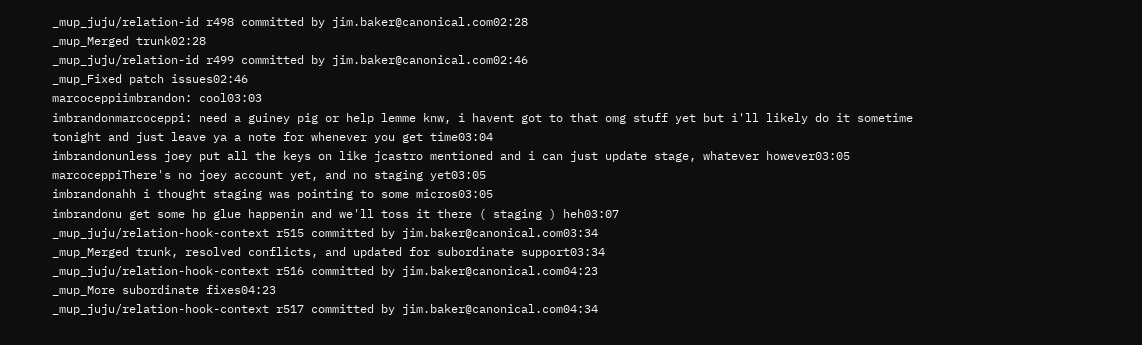_mup_juju/relation-id r498 committed by jim.baker@canonical.com02:28
_mup_Merged trunk02:28
_mup_juju/relation-id r499 committed by jim.baker@canonical.com02:46
_mup_Fixed patch issues02:46
marcoceppiimbrandon: cool03:03
imbrandonmarcoceppi: need a guiney pig or help lemme knw, i havent got to that omg stuff yet but i'll likely do it sometime tonight and just leave ya a note for whenever you get time03:04
imbrandonunless joey put all the keys on like jcastro mentioned and i can just update stage, whatever however03:05
marcoceppiThere's no joey account yet, and no staging yet03:05
imbrandonahh i thought staging was pointing to some micros03:05
imbrandonu get some hp glue happenin and we'll toss it there ( staging ) heh03:07
_mup_juju/relation-hook-context r515 committed by jim.baker@canonical.com03:34
_mup_Merged trunk, resolved conflicts, and updated for subordinate support03:34
_mup_juju/relation-hook-context r516 committed by jim.baker@canonical.com04:23
_mup_More subordinate fixes04:23
_mup_juju/relation-hook-context r517 committed by jim.baker@canonical.com04:34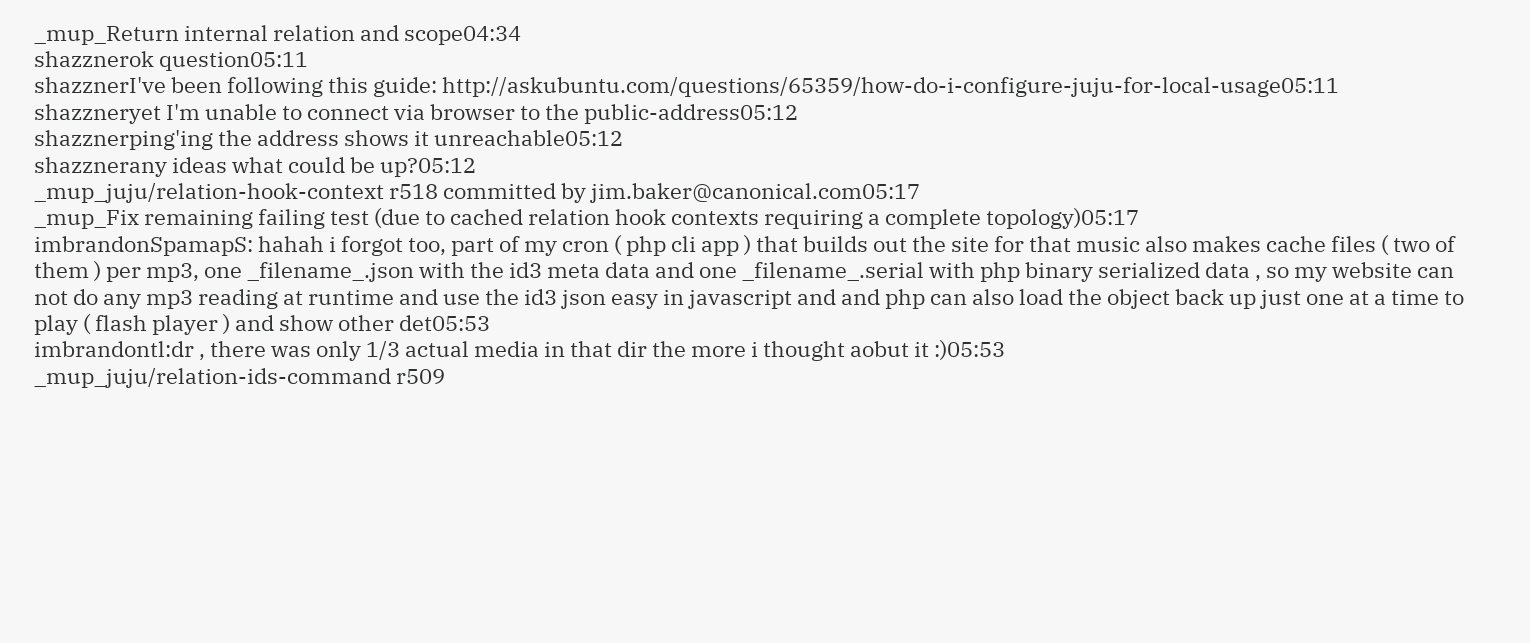_mup_Return internal relation and scope04:34
shazznerok question05:11
shazznerI've been following this guide: http://askubuntu.com/questions/65359/how-do-i-configure-juju-for-local-usage05:11
shazzneryet I'm unable to connect via browser to the public-address05:12
shazznerping'ing the address shows it unreachable05:12
shazznerany ideas what could be up?05:12
_mup_juju/relation-hook-context r518 committed by jim.baker@canonical.com05:17
_mup_Fix remaining failing test (due to cached relation hook contexts requiring a complete topology)05:17
imbrandonSpamapS: hahah i forgot too, part of my cron ( php cli app ) that builds out the site for that music also makes cache files ( two of them ) per mp3, one _filename_.json with the id3 meta data and one _filename_.serial with php binary serialized data , so my website can not do any mp3 reading at runtime and use the id3 json easy in javascript and and php can also load the object back up just one at a time to play ( flash player ) and show other det05:53
imbrandontl:dr , there was only 1/3 actual media in that dir the more i thought aobut it :)05:53
_mup_juju/relation-ids-command r509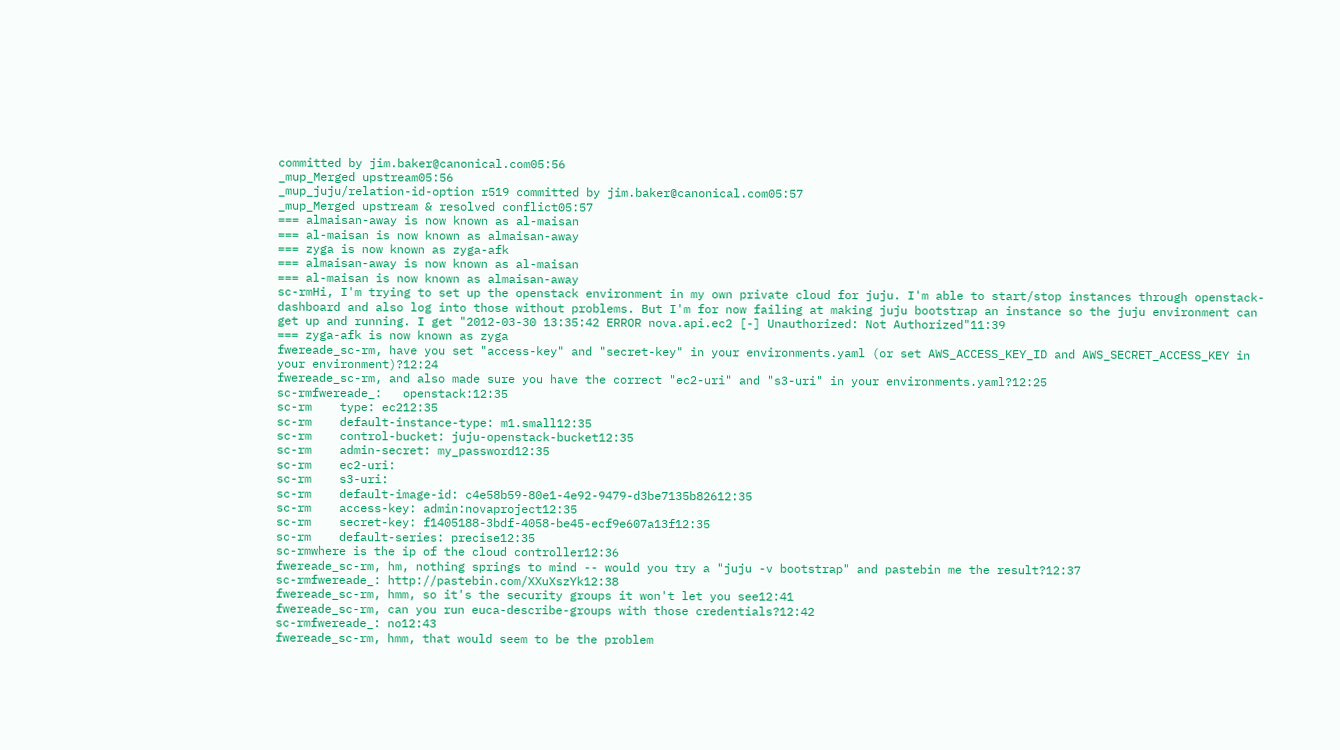committed by jim.baker@canonical.com05:56
_mup_Merged upstream05:56
_mup_juju/relation-id-option r519 committed by jim.baker@canonical.com05:57
_mup_Merged upstream & resolved conflict05:57
=== almaisan-away is now known as al-maisan
=== al-maisan is now known as almaisan-away
=== zyga is now known as zyga-afk
=== almaisan-away is now known as al-maisan
=== al-maisan is now known as almaisan-away
sc-rmHi, I'm trying to set up the openstack environment in my own private cloud for juju. I'm able to start/stop instances through openstack-dashboard and also log into those without problems. But I'm for now failing at making juju bootstrap an instance so the juju environment can get up and running. I get "2012-03-30 13:35:42 ERROR nova.api.ec2 [-] Unauthorized: Not Authorized"11:39
=== zyga-afk is now known as zyga
fwereade_sc-rm, have you set "access-key" and "secret-key" in your environments.yaml (or set AWS_ACCESS_KEY_ID and AWS_SECRET_ACCESS_KEY in your environment)?12:24
fwereade_sc-rm, and also made sure you have the correct "ec2-uri" and "s3-uri" in your environments.yaml?12:25
sc-rmfwereade_:   openstack:12:35
sc-rm    type: ec212:35
sc-rm    default-instance-type: m1.small12:35
sc-rm    control-bucket: juju-openstack-bucket12:35
sc-rm    admin-secret: my_password12:35
sc-rm    ec2-uri:
sc-rm    s3-uri:
sc-rm    default-image-id: c4e58b59-80e1-4e92-9479-d3be7135b82612:35
sc-rm    access-key: admin:novaproject12:35
sc-rm    secret-key: f1405188-3bdf-4058-be45-ecf9e607a13f12:35
sc-rm    default-series: precise12:35
sc-rmwhere is the ip of the cloud controller12:36
fwereade_sc-rm, hm, nothing springs to mind -- would you try a "juju -v bootstrap" and pastebin me the result?12:37
sc-rmfwereade_: http://pastebin.com/XXuXszYk12:38
fwereade_sc-rm, hmm, so it's the security groups it won't let you see12:41
fwereade_sc-rm, can you run euca-describe-groups with those credentials?12:42
sc-rmfwereade_: no12:43
fwereade_sc-rm, hmm, that would seem to be the problem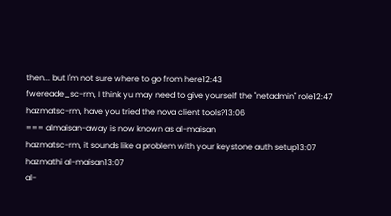then... but I'm not sure where to go from here12:43
fwereade_sc-rm, I think yu may need to give yourself the "netadmin" role12:47
hazmatsc-rm, have you tried the nova client tools?13:06
=== almaisan-away is now known as al-maisan
hazmatsc-rm, it sounds like a problem with your keystone auth setup13:07
hazmathi al-maisan13:07
al-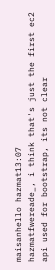maisanhello hazmat13:07
hazmatfwereade_, i think that's just the first ec2 api used for bootstrap, its not clear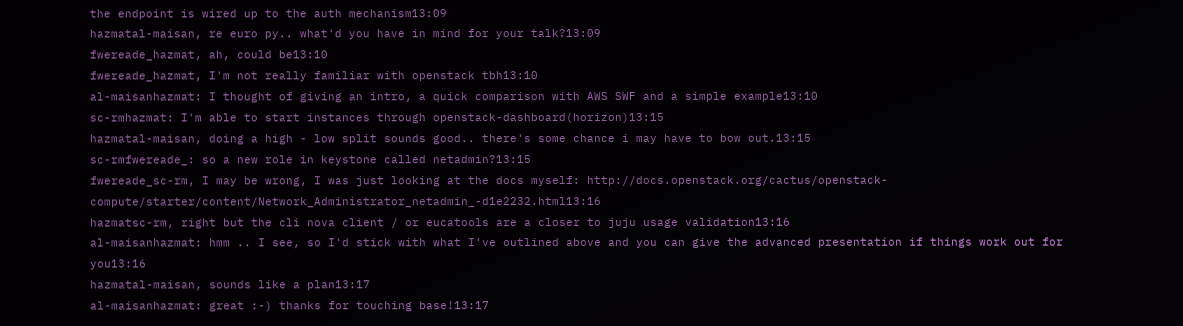the endpoint is wired up to the auth mechanism13:09
hazmatal-maisan, re euro py.. what'd you have in mind for your talk?13:09
fwereade_hazmat, ah, could be13:10
fwereade_hazmat, I'm not really familiar with openstack tbh13:10
al-maisanhazmat: I thought of giving an intro, a quick comparison with AWS SWF and a simple example13:10
sc-rmhazmat: I'm able to start instances through openstack-dashboard(horizon)13:15
hazmatal-maisan, doing a high - low split sounds good.. there's some chance i may have to bow out.13:15
sc-rmfwereade_: so a new role in keystone called netadmin?13:15
fwereade_sc-rm, I may be wrong, I was just looking at the docs myself: http://docs.openstack.org/cactus/openstack-compute/starter/content/Network_Administrator_netadmin_-d1e2232.html13:16
hazmatsc-rm, right but the cli nova client / or eucatools are a closer to juju usage validation13:16
al-maisanhazmat: hmm .. I see, so I'd stick with what I've outlined above and you can give the advanced presentation if things work out for you13:16
hazmatal-maisan, sounds like a plan13:17
al-maisanhazmat: great :-) thanks for touching base!13:17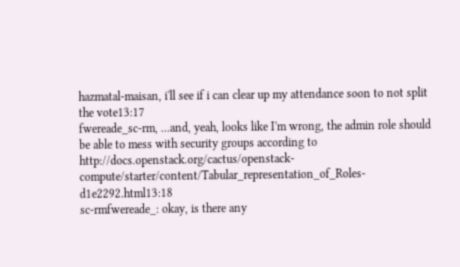hazmatal-maisan, i'll see if i can clear up my attendance soon to not split the vote13:17
fwereade_sc-rm, ...and, yeah, looks like I'm wrong, the admin role should be able to mess with security groups according to http://docs.openstack.org/cactus/openstack-compute/starter/content/Tabular_representation_of_Roles-d1e2292.html13:18
sc-rmfwereade_: okay, is there any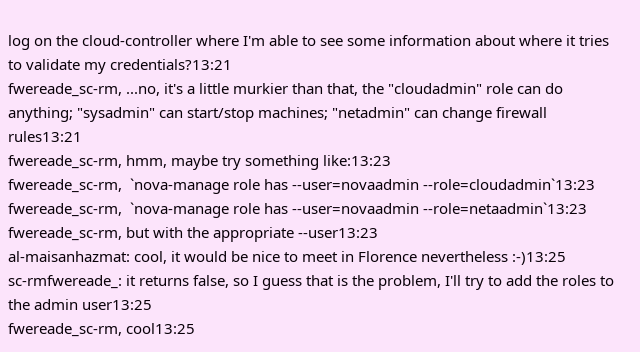log on the cloud-controller where I'm able to see some information about where it tries to validate my credentials?13:21
fwereade_sc-rm, ...no, it's a little murkier than that, the "cloudadmin" role can do anything; "sysadmin" can start/stop machines; "netadmin" can change firewall rules13:21
fwereade_sc-rm, hmm, maybe try something like:13:23
fwereade_sc-rm,  `nova-manage role has --user=novaadmin --role=cloudadmin`13:23
fwereade_sc-rm,  `nova-manage role has --user=novaadmin --role=netaadmin`13:23
fwereade_sc-rm, but with the appropriate --user13:23
al-maisanhazmat: cool, it would be nice to meet in Florence nevertheless :-)13:25
sc-rmfwereade_: it returns false, so I guess that is the problem, I'll try to add the roles to the admin user13:25
fwereade_sc-rm, cool13:25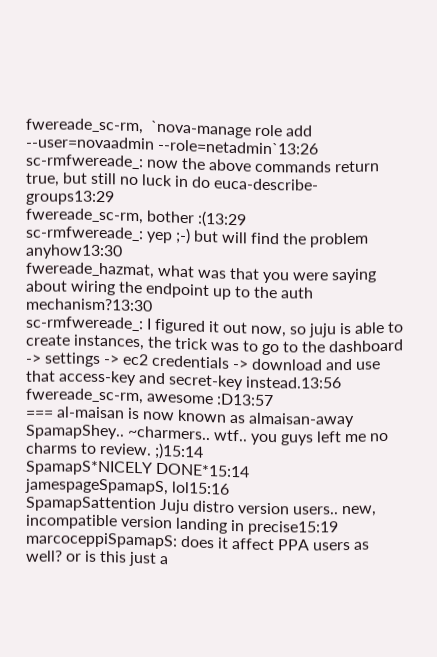fwereade_sc-rm,  `nova-manage role add --user=novaadmin --role=netadmin`13:26
sc-rmfwereade_: now the above commands return true, but still no luck in do euca-describe-groups13:29
fwereade_sc-rm, bother :(13:29
sc-rmfwereade_: yep ;-) but will find the problem anyhow13:30
fwereade_hazmat, what was that you were saying about wiring the endpoint up to the auth mechanism?13:30
sc-rmfwereade_: I figured it out now, so juju is able to create instances, the trick was to go to the dashboard -> settings -> ec2 credentials -> download and use that access-key and secret-key instead.13:56
fwereade_sc-rm, awesome :D13:57
=== al-maisan is now known as almaisan-away
SpamapShey.. ~charmers.. wtf.. you guys left me no charms to review. ;)15:14
SpamapS*NICELY DONE*15:14
jamespageSpamapS, lol15:16
SpamapSattention Juju distro version users.. new, incompatible version landing in precise15:19
marcoceppiSpamapS: does it affect PPA users as well? or is this just a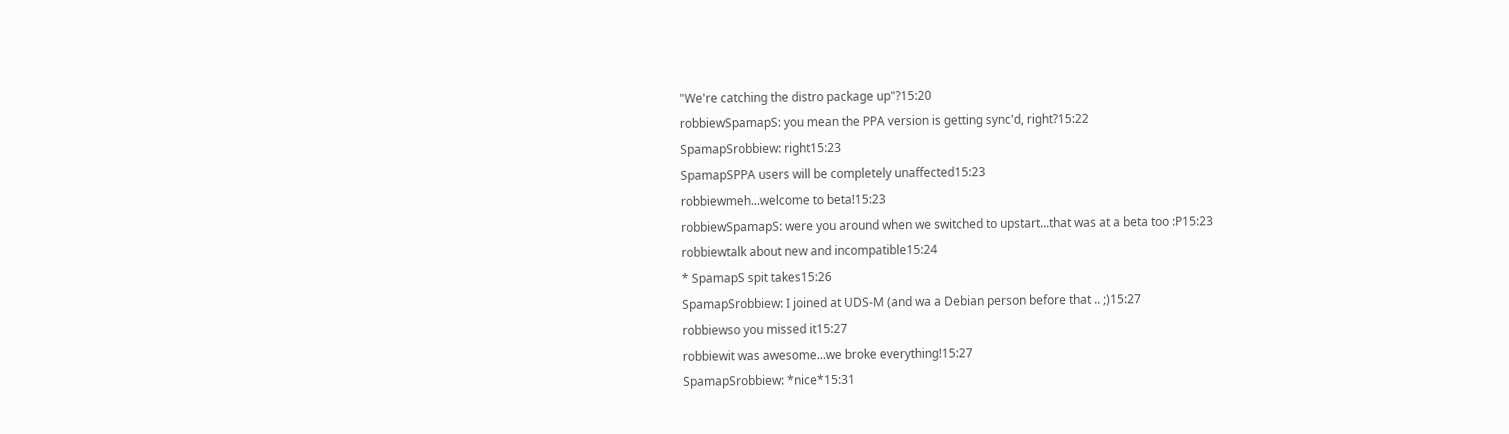"We're catching the distro package up"?15:20
robbiewSpamapS: you mean the PPA version is getting sync'd, right?15:22
SpamapSrobbiew: right15:23
SpamapSPPA users will be completely unaffected15:23
robbiewmeh...welcome to beta!15:23
robbiewSpamapS: were you around when we switched to upstart...that was at a beta too :P15:23
robbiewtalk about new and incompatible15:24
* SpamapS spit takes15:26
SpamapSrobbiew: I joined at UDS-M (and wa a Debian person before that .. ;)15:27
robbiewso you missed it15:27
robbiewit was awesome...we broke everything!15:27
SpamapSrobbiew: *nice*15:31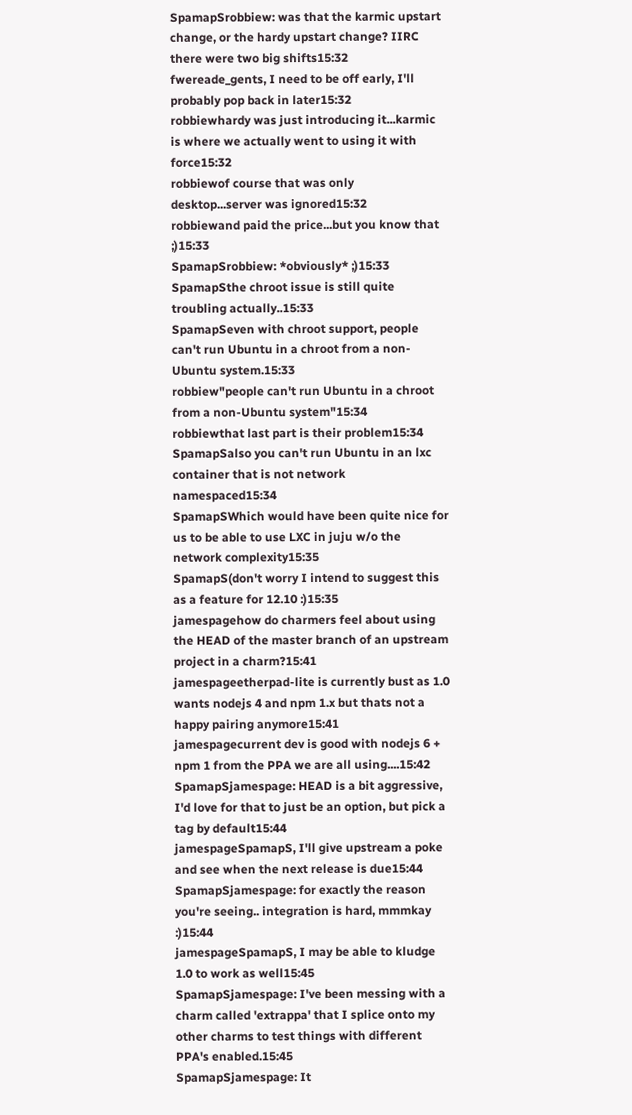SpamapSrobbiew: was that the karmic upstart change, or the hardy upstart change? IIRC there were two big shifts15:32
fwereade_gents, I need to be off early, I'll probably pop back in later15:32
robbiewhardy was just introducing it...karmic is where we actually went to using it with force15:32
robbiewof course that was only desktop...server was ignored15:32
robbiewand paid the price...but you know that ;)15:33
SpamapSrobbiew: *obviously* ;)15:33
SpamapSthe chroot issue is still quite troubling actually..15:33
SpamapSeven with chroot support, people can't run Ubuntu in a chroot from a non-Ubuntu system.15:33
robbiew"people can't run Ubuntu in a chroot from a non-Ubuntu system"15:34
robbiewthat last part is their problem15:34
SpamapSalso you can't run Ubuntu in an lxc container that is not network namespaced15:34
SpamapSWhich would have been quite nice for us to be able to use LXC in juju w/o the network complexity15:35
SpamapS(don't worry I intend to suggest this as a feature for 12.10 :)15:35
jamespagehow do charmers feel about using the HEAD of the master branch of an upstream project in a charm?15:41
jamespageetherpad-lite is currently bust as 1.0 wants nodejs 4 and npm 1.x but thats not a happy pairing anymore15:41
jamespagecurrent dev is good with nodejs 6 + npm 1 from the PPA we are all using....15:42
SpamapSjamespage: HEAD is a bit aggressive, I'd love for that to just be an option, but pick a tag by default15:44
jamespageSpamapS, I'll give upstream a poke and see when the next release is due15:44
SpamapSjamespage: for exactly the reason you're seeing.. integration is hard, mmmkay :)15:44
jamespageSpamapS, I may be able to kludge 1.0 to work as well15:45
SpamapSjamespage: I've been messing with a charm called 'extrappa' that I splice onto my other charms to test things with different PPA's enabled.15:45
SpamapSjamespage: It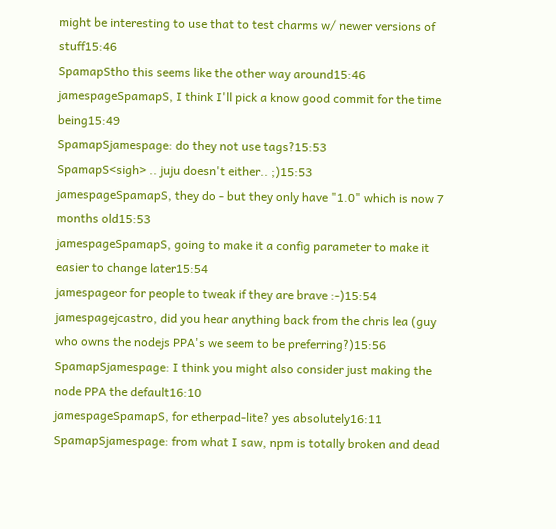might be interesting to use that to test charms w/ newer versions of stuff15:46
SpamapStho this seems like the other way around15:46
jamespageSpamapS, I think I'll pick a know good commit for the time being15:49
SpamapSjamespage: do they not use tags?15:53
SpamapS<sigh> .. juju doesn't either.. ;)15:53
jamespageSpamapS, they do - but they only have "1.0" which is now 7 months old15:53
jamespageSpamapS, going to make it a config parameter to make it easier to change later15:54
jamespageor for people to tweak if they are brave :-)15:54
jamespagejcastro, did you hear anything back from the chris lea (guy who owns the nodejs PPA's we seem to be preferring?)15:56
SpamapSjamespage: I think you might also consider just making the node PPA the default16:10
jamespageSpamapS, for etherpad-lite? yes absolutely16:11
SpamapSjamespage: from what I saw, npm is totally broken and dead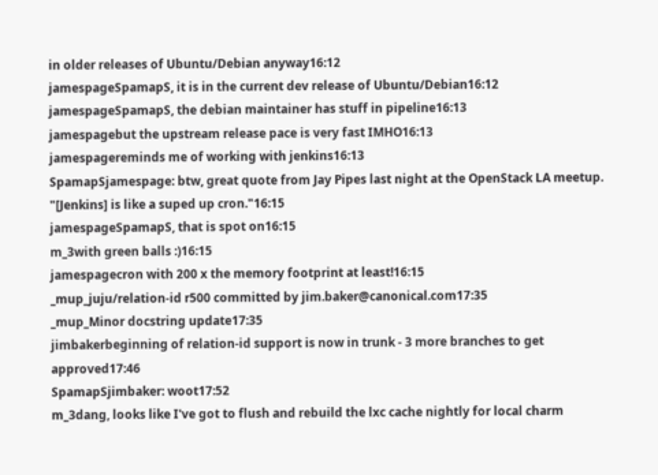in older releases of Ubuntu/Debian anyway16:12
jamespageSpamapS, it is in the current dev release of Ubuntu/Debian16:12
jamespageSpamapS, the debian maintainer has stuff in pipeline16:13
jamespagebut the upstream release pace is very fast IMHO16:13
jamespagereminds me of working with jenkins16:13
SpamapSjamespage: btw, great quote from Jay Pipes last night at the OpenStack LA meetup. "[Jenkins] is like a suped up cron."16:15
jamespageSpamapS, that is spot on16:15
m_3with green balls :)16:15
jamespagecron with 200 x the memory footprint at least!16:15
_mup_juju/relation-id r500 committed by jim.baker@canonical.com17:35
_mup_Minor docstring update17:35
jimbakerbeginning of relation-id support is now in trunk - 3 more branches to get approved17:46
SpamapSjimbaker: woot17:52
m_3dang, looks like I've got to flush and rebuild the lxc cache nightly for local charm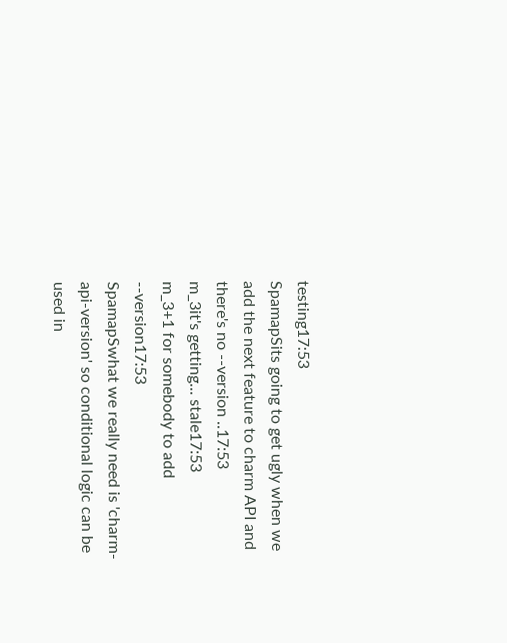testing17:53
SpamapSits going to get ugly when we add the next feature to charm API and there's no --version ..17:53
m_3it's getting... stale17:53
m_3+1 for somebody to add --version17:53
SpamapSwhat we really need is 'charm-api-version' so conditional logic can be used in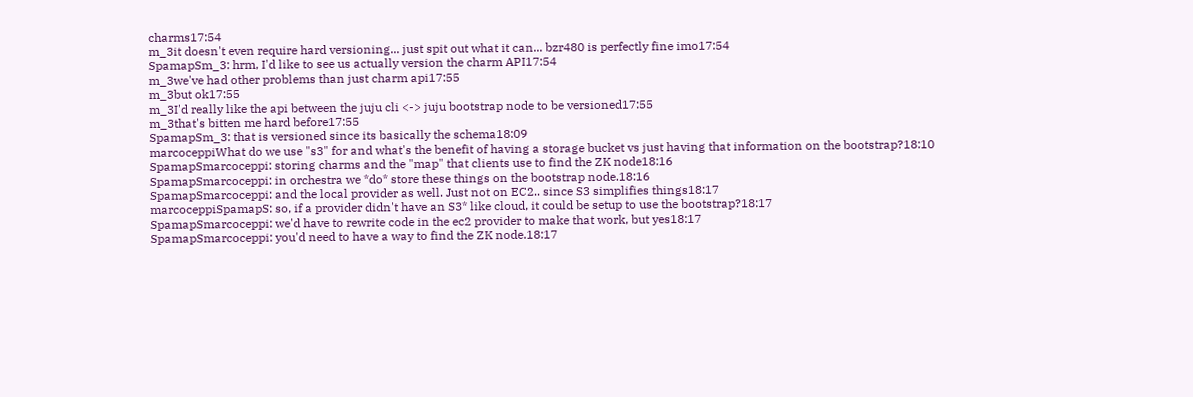charms17:54
m_3it doesn't even require hard versioning... just spit out what it can... bzr480 is perfectly fine imo17:54
SpamapSm_3: hrm, I'd like to see us actually version the charm API17:54
m_3we've had other problems than just charm api17:55
m_3but ok17:55
m_3I'd really like the api between the juju cli <-> juju bootstrap node to be versioned17:55
m_3that's bitten me hard before17:55
SpamapSm_3: that is versioned since its basically the schema18:09
marcoceppiWhat do we use "s3" for and what's the benefit of having a storage bucket vs just having that information on the bootstrap?18:10
SpamapSmarcoceppi: storing charms and the "map" that clients use to find the ZK node18:16
SpamapSmarcoceppi: in orchestra we *do* store these things on the bootstrap node.18:16
SpamapSmarcoceppi: and the local provider as well. Just not on EC2.. since S3 simplifies things18:17
marcoceppiSpamapS: so, if a provider didn't have an S3* like cloud, it could be setup to use the bootstrap?18:17
SpamapSmarcoceppi: we'd have to rewrite code in the ec2 provider to make that work, but yes18:17
SpamapSmarcoceppi: you'd need to have a way to find the ZK node.18:17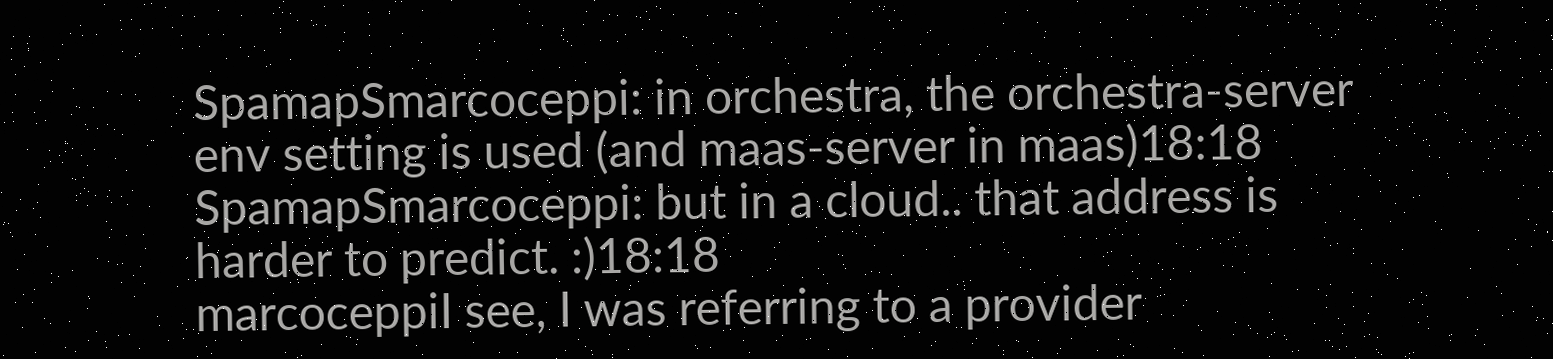SpamapSmarcoceppi: in orchestra, the orchestra-server env setting is used (and maas-server in maas)18:18
SpamapSmarcoceppi: but in a cloud.. that address is harder to predict. :)18:18
marcoceppiI see, I was referring to a provider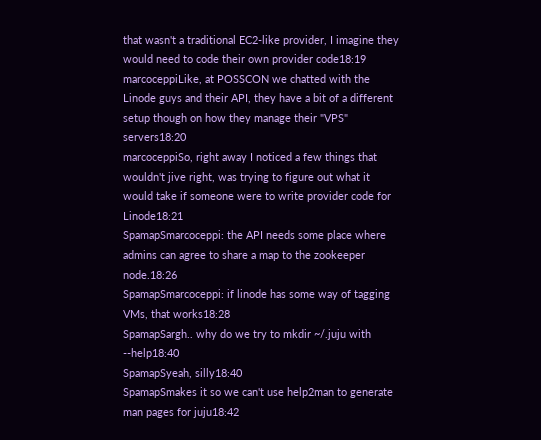that wasn't a traditional EC2-like provider, I imagine they would need to code their own provider code18:19
marcoceppiLike, at POSSCON we chatted with the Linode guys and their API, they have a bit of a different setup though on how they manage their "VPS" servers18:20
marcoceppiSo, right away I noticed a few things that wouldn't jive right, was trying to figure out what it would take if someone were to write provider code for Linode18:21
SpamapSmarcoceppi: the API needs some place where admins can agree to share a map to the zookeeper node.18:26
SpamapSmarcoceppi: if linode has some way of tagging VMs, that works18:28
SpamapSargh.. why do we try to mkdir ~/.juju with --help18:40
SpamapSyeah, silly18:40
SpamapSmakes it so we can't use help2man to generate man pages for juju18:42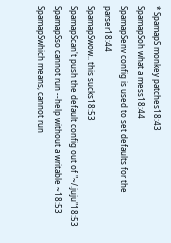* SpamapS monkey patches18:43
SpamapSoh what a mess18:44
SpamapSenv config is used to set defaults for the parser18:44
SpamapSwow.. this sucks18:53
SpamapScan't push the default config out of "~/.juju"18:53
SpamapSso cannot run --help without a writable ~18:53
SpamapSwhich means, cannot run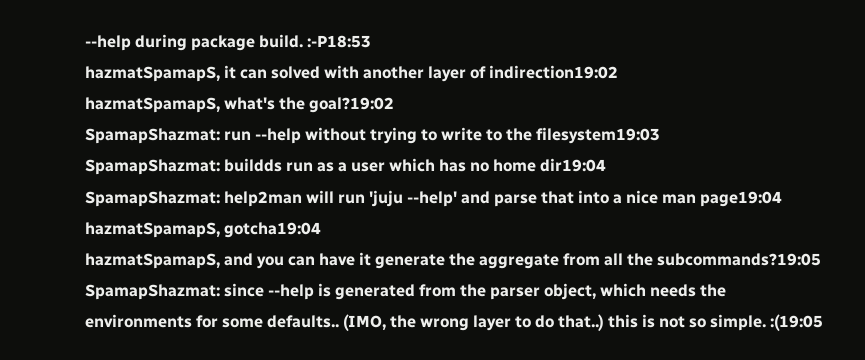--help during package build. :-P18:53
hazmatSpamapS, it can solved with another layer of indirection19:02
hazmatSpamapS, what's the goal?19:02
SpamapShazmat: run --help without trying to write to the filesystem19:03
SpamapShazmat: buildds run as a user which has no home dir19:04
SpamapShazmat: help2man will run 'juju --help' and parse that into a nice man page19:04
hazmatSpamapS, gotcha19:04
hazmatSpamapS, and you can have it generate the aggregate from all the subcommands?19:05
SpamapShazmat: since --help is generated from the parser object, which needs the environments for some defaults.. (IMO, the wrong layer to do that..) this is not so simple. :(19:05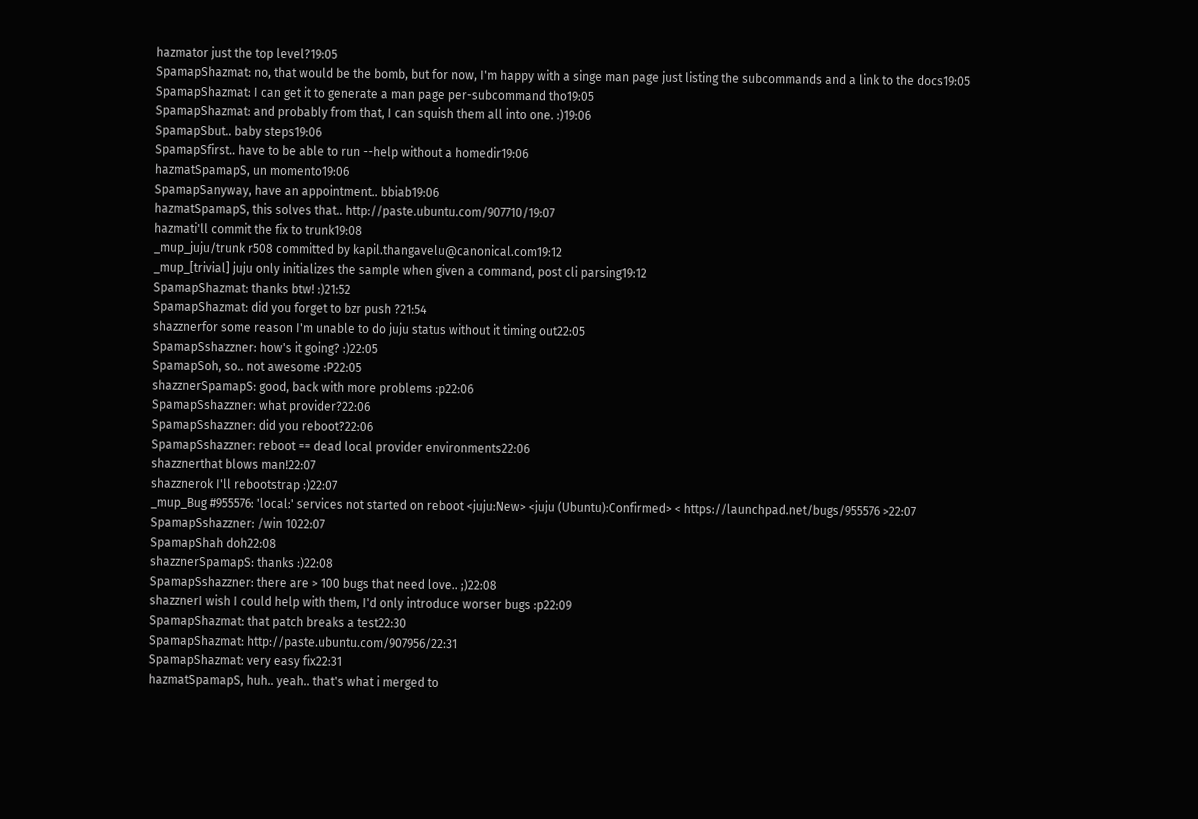hazmator just the top level?19:05
SpamapShazmat: no, that would be the bomb, but for now, I'm happy with a singe man page just listing the subcommands and a link to the docs19:05
SpamapShazmat: I can get it to generate a man page per-subcommand tho19:05
SpamapShazmat: and probably from that, I can squish them all into one. :)19:06
SpamapSbut.. baby steps19:06
SpamapSfirst.. have to be able to run --help without a homedir19:06
hazmatSpamapS, un momento19:06
SpamapSanyway, have an appointment.. bbiab19:06
hazmatSpamapS, this solves that.. http://paste.ubuntu.com/907710/19:07
hazmati'll commit the fix to trunk19:08
_mup_juju/trunk r508 committed by kapil.thangavelu@canonical.com19:12
_mup_[trivial] juju only initializes the sample when given a command, post cli parsing19:12
SpamapShazmat: thanks btw! :)21:52
SpamapShazmat: did you forget to bzr push ?21:54
shazznerfor some reason I'm unable to do juju status without it timing out22:05
SpamapSshazzner: how's it going? :)22:05
SpamapSoh, so.. not awesome :P22:05
shazznerSpamapS: good, back with more problems :p22:06
SpamapSshazzner: what provider?22:06
SpamapSshazzner: did you reboot?22:06
SpamapSshazzner: reboot == dead local provider environments22:06
shazznerthat blows man!22:07
shazznerok I'll rebootstrap :)22:07
_mup_Bug #955576: 'local:' services not started on reboot <juju:New> <juju (Ubuntu):Confirmed> < https://launchpad.net/bugs/955576 >22:07
SpamapSshazzner: /win 1022:07
SpamapShah doh22:08
shazznerSpamapS: thanks :)22:08
SpamapSshazzner: there are > 100 bugs that need love.. ;)22:08
shazznerI wish I could help with them, I'd only introduce worser bugs :p22:09
SpamapShazmat: that patch breaks a test22:30
SpamapShazmat: http://paste.ubuntu.com/907956/22:31
SpamapShazmat: very easy fix22:31
hazmatSpamapS, huh.. yeah.. that's what i merged to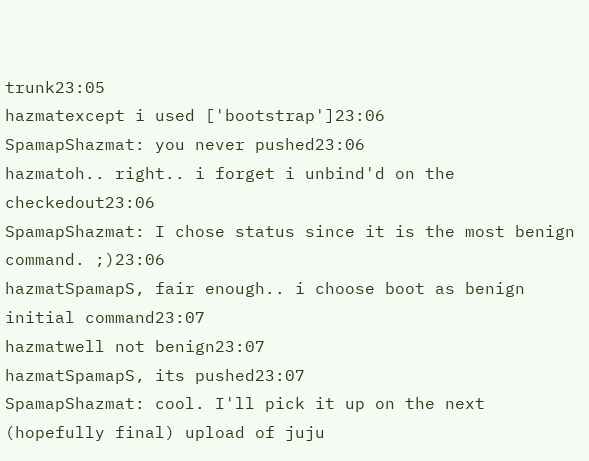trunk23:05
hazmatexcept i used ['bootstrap']23:06
SpamapShazmat: you never pushed23:06
hazmatoh.. right.. i forget i unbind'd on the checkedout23:06
SpamapShazmat: I chose status since it is the most benign command. ;)23:06
hazmatSpamapS, fair enough.. i choose boot as benign initial command23:07
hazmatwell not benign23:07
hazmatSpamapS, its pushed23:07
SpamapShazmat: cool. I'll pick it up on the next (hopefully final) upload of juju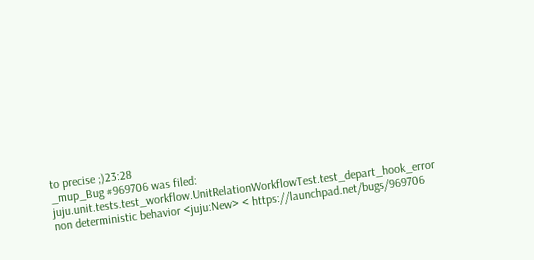to precise ;)23:28
_mup_Bug #969706 was filed: juju.unit.tests.test_workflow.UnitRelationWorkflowTest.test_depart_hook_error non deterministic behavior <juju:New> < https://launchpad.net/bugs/969706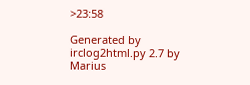>23:58

Generated by irclog2html.py 2.7 by Marius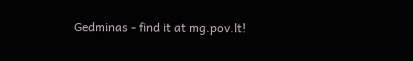Gedminas - find it at mg.pov.lt!